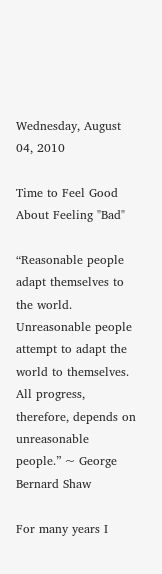Wednesday, August 04, 2010

Time to Feel Good About Feeling "Bad"

“Reasonable people adapt themselves to the world. Unreasonable people attempt to adapt the world to themselves. All progress, therefore, depends on unreasonable people.” ~ George Bernard Shaw

For many years I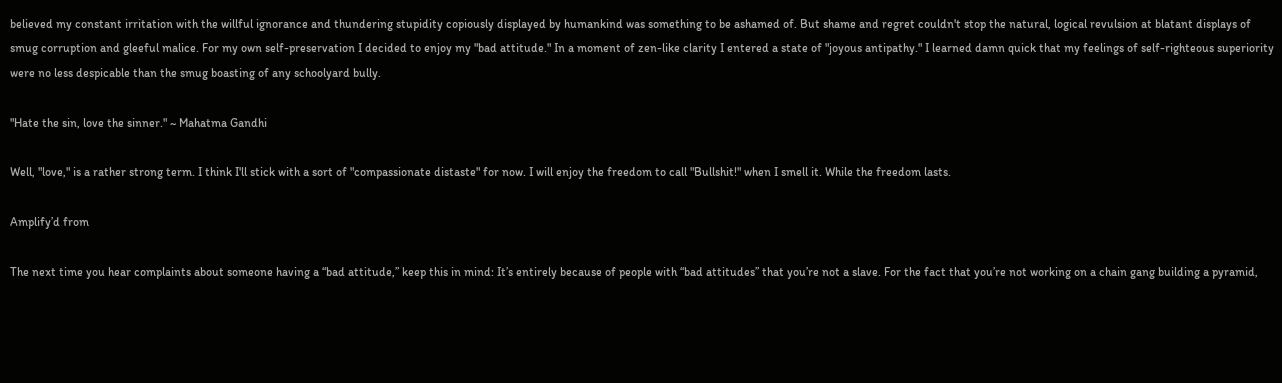believed my constant irritation with the willful ignorance and thundering stupidity copiously displayed by humankind was something to be ashamed of. But shame and regret couldn't stop the natural, logical revulsion at blatant displays of smug corruption and gleeful malice. For my own self-preservation I decided to enjoy my "bad attitude." In a moment of zen-like clarity I entered a state of "joyous antipathy." I learned damn quick that my feelings of self-righteous superiority were no less despicable than the smug boasting of any schoolyard bully.

"Hate the sin, love the sinner." ~ Mahatma Gandhi

Well, "love," is a rather strong term. I think I'll stick with a sort of "compassionate distaste" for now. I will enjoy the freedom to call "Bullshit!" when I smell it. While the freedom lasts.

Amplify’d from

The next time you hear complaints about someone having a “bad attitude,” keep this in mind: It’s entirely because of people with “bad attitudes” that you’re not a slave. For the fact that you’re not working on a chain gang building a pyramid,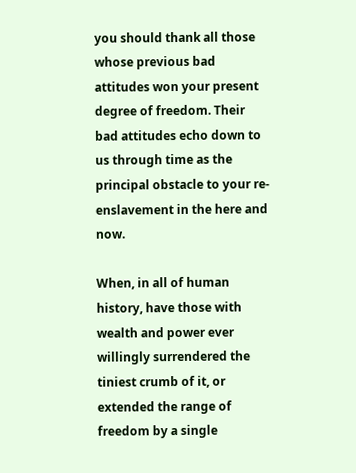you should thank all those whose previous bad attitudes won your present degree of freedom. Their bad attitudes echo down to us through time as the principal obstacle to your re-enslavement in the here and now.

When, in all of human history, have those with wealth and power ever willingly surrendered the tiniest crumb of it, or extended the range of freedom by a single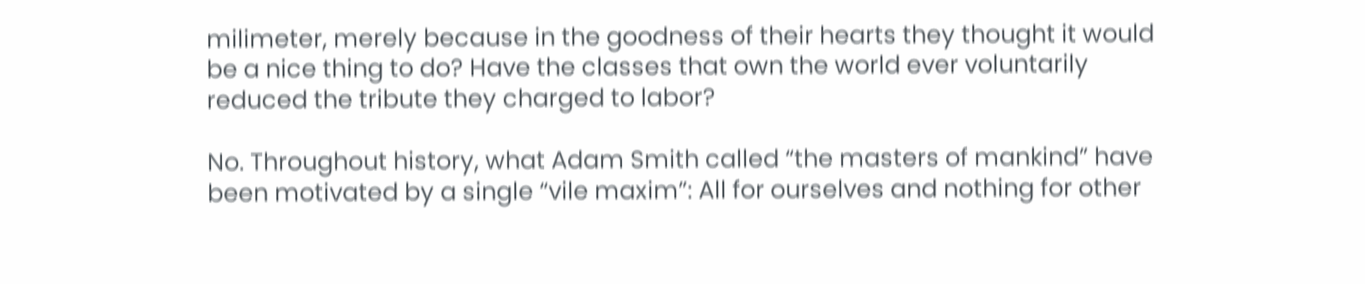milimeter, merely because in the goodness of their hearts they thought it would be a nice thing to do? Have the classes that own the world ever voluntarily reduced the tribute they charged to labor?

No. Throughout history, what Adam Smith called “the masters of mankind” have been motivated by a single “vile maxim”: All for ourselves and nothing for other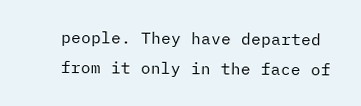people. They have departed from it only in the face of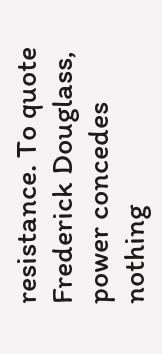resistance. To quote Frederick Douglass, power concedes nothing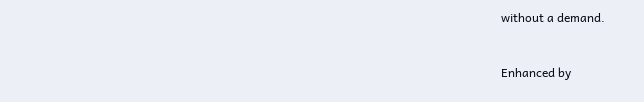without a demand.


Enhanced by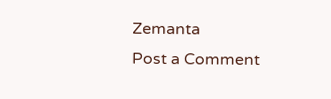Zemanta
Post a Comment